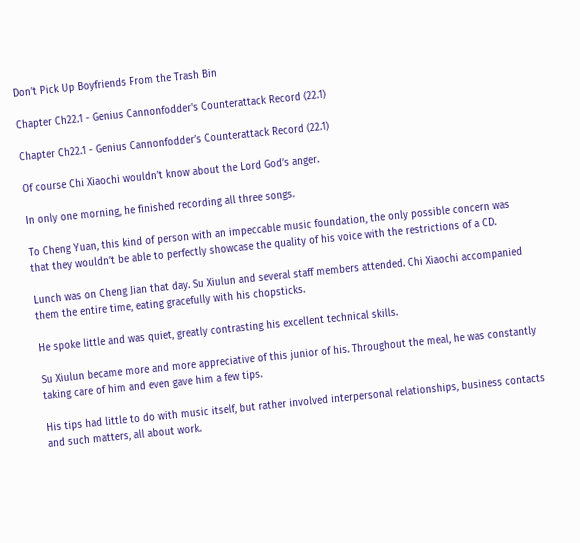Don’t Pick Up Boyfriends From the Trash Bin

Chapter Ch22.1 - Genius Cannonfodder's Counterattack Record (22.1)

Chapter Ch22.1 - Genius Cannonfodder’s Counterattack Record (22.1)

Of course Chi Xiaochi wouldn’t know about the Lord God’s anger.

In only one morning, he finished recording all three songs.

To Cheng Yuan, this kind of person with an impeccable music foundation, the only possible concern was that they wouldn’t be able to perfectly showcase the quality of his voice with the restrictions of a CD.

Lunch was on Cheng Jian that day. Su Xiulun and several staff members attended. Chi Xiaochi accompanied them the entire time, eating gracefully with his chopsticks.

He spoke little and was quiet, greatly contrasting his excellent technical skills.

Su Xiulun became more and more appreciative of this junior of his. Throughout the meal, he was constantly taking care of him and even gave him a few tips.

His tips had little to do with music itself, but rather involved interpersonal relationships, business contacts and such matters, all about work.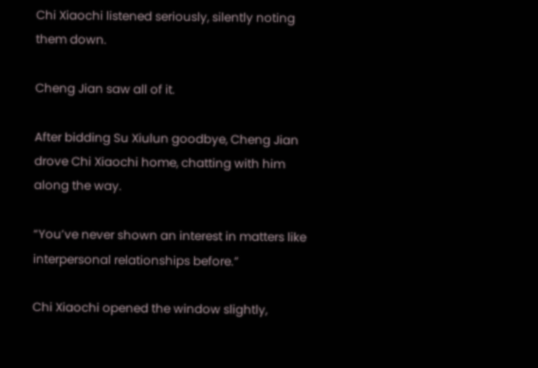Chi Xiaochi listened seriously, silently noting them down.

Cheng Jian saw all of it.

After bidding Su Xiulun goodbye, Cheng Jian drove Chi Xiaochi home, chatting with him along the way.

“You’ve never shown an interest in matters like interpersonal relationships before.”

Chi Xiaochi opened the window slightly,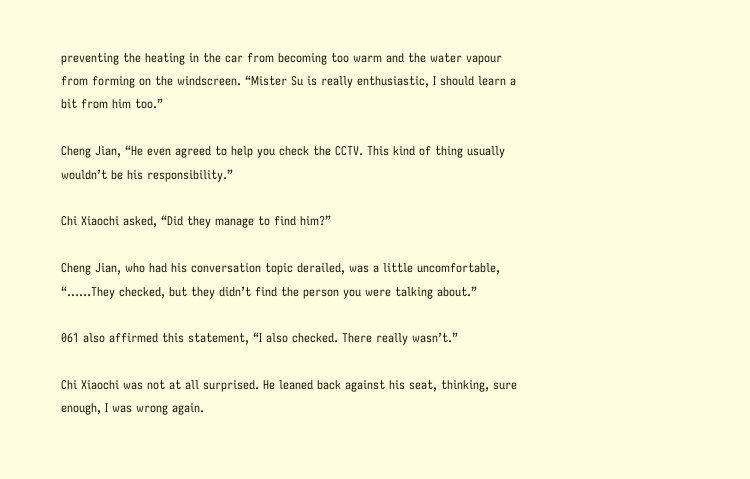preventing the heating in the car from becoming too warm and the water vapour from forming on the windscreen. “Mister Su is really enthusiastic, I should learn a bit from him too.”

Cheng Jian, “He even agreed to help you check the CCTV. This kind of thing usually wouldn’t be his responsibility.”

Chi Xiaochi asked, “Did they manage to find him?”

Cheng Jian, who had his conversation topic derailed, was a little uncomfortable, “……They checked, but they didn’t find the person you were talking about.”

061 also affirmed this statement, “I also checked. There really wasn’t.”

Chi Xiaochi was not at all surprised. He leaned back against his seat, thinking, sure enough, I was wrong again.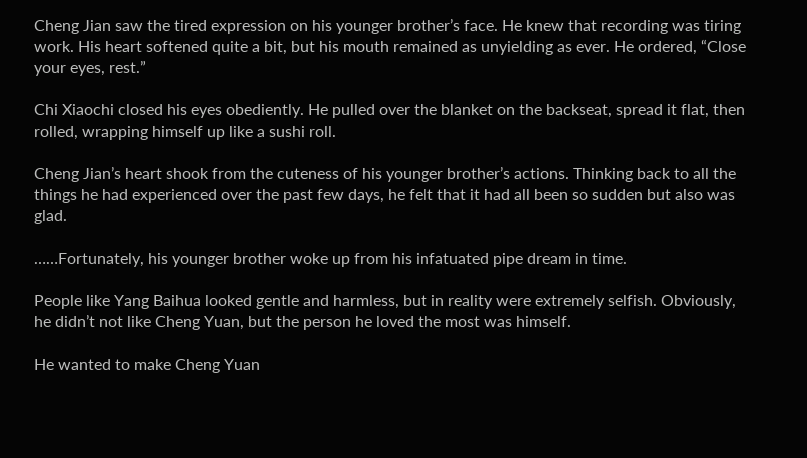Cheng Jian saw the tired expression on his younger brother’s face. He knew that recording was tiring work. His heart softened quite a bit, but his mouth remained as unyielding as ever. He ordered, “Close your eyes, rest.”

Chi Xiaochi closed his eyes obediently. He pulled over the blanket on the backseat, spread it flat, then rolled, wrapping himself up like a sushi roll.

Cheng Jian’s heart shook from the cuteness of his younger brother’s actions. Thinking back to all the things he had experienced over the past few days, he felt that it had all been so sudden but also was glad.

……Fortunately, his younger brother woke up from his infatuated pipe dream in time.

People like Yang Baihua looked gentle and harmless, but in reality were extremely selfish. Obviously, he didn’t not like Cheng Yuan, but the person he loved the most was himself.

He wanted to make Cheng Yuan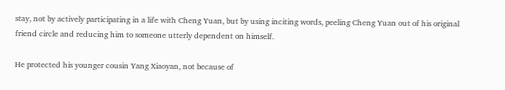stay, not by actively participating in a life with Cheng Yuan, but by using inciting words, peeling Cheng Yuan out of his original friend circle and reducing him to someone utterly dependent on himself.

He protected his younger cousin Yang Xiaoyan, not because of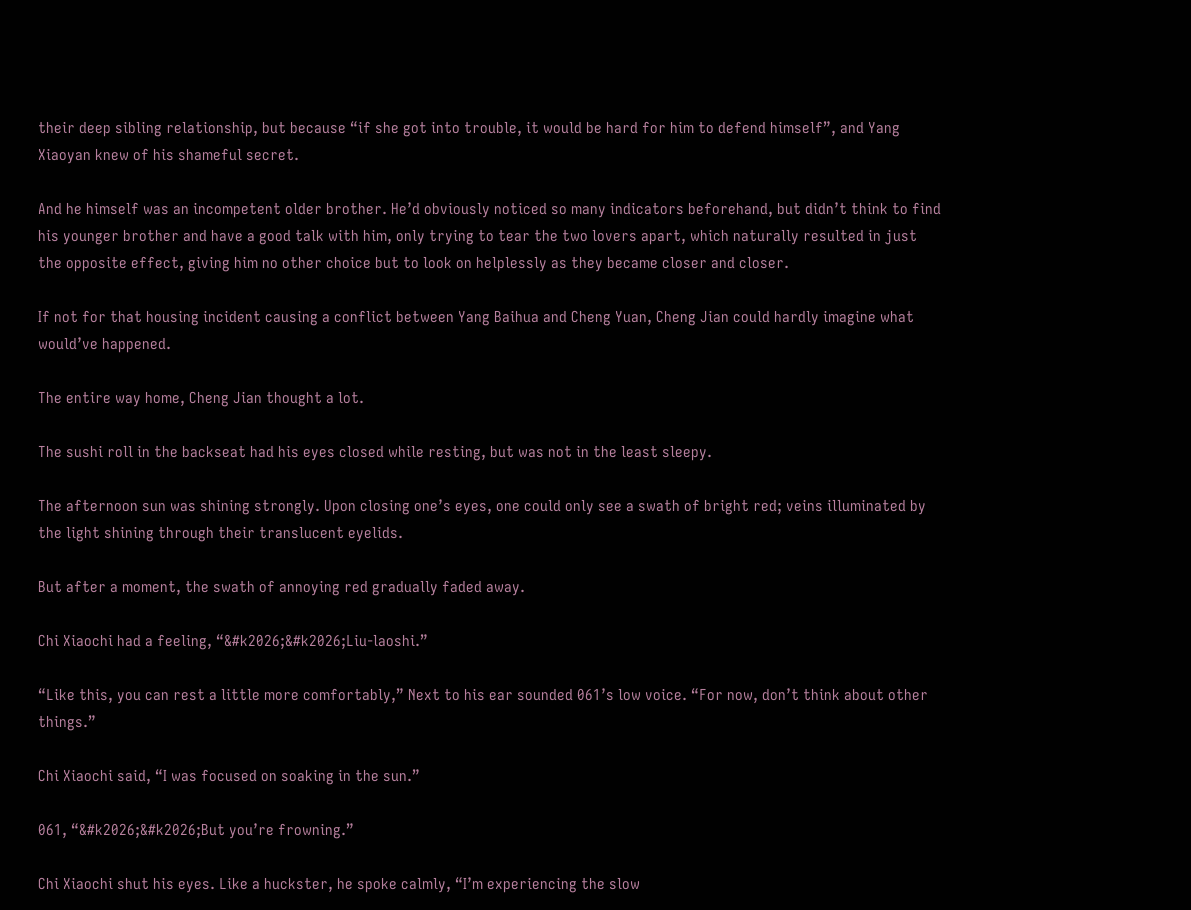their deep sibling relationship, but because “if she got into trouble, it would be hard for him to defend himself”, and Yang Xiaoyan knew of his shameful secret.

And he himself was an incompetent older brother. He’d obviously noticed so many indicators beforehand, but didn’t think to find his younger brother and have a good talk with him, only trying to tear the two lovers apart, which naturally resulted in just the opposite effect, giving him no other choice but to look on helplessly as they became closer and closer.

If not for that housing incident causing a conflict between Yang Baihua and Cheng Yuan, Cheng Jian could hardly imagine what would’ve happened.

The entire way home, Cheng Jian thought a lot.

The sushi roll in the backseat had his eyes closed while resting, but was not in the least sleepy.

The afternoon sun was shining strongly. Upon closing one’s eyes, one could only see a swath of bright red; veins illuminated by the light shining through their translucent eyelids.

But after a moment, the swath of annoying red gradually faded away.

Chi Xiaochi had a feeling, “&#k2026;&#k2026;Liu-laoshi.”

“Like this, you can rest a little more comfortably,” Next to his ear sounded 061’s low voice. “For now, don’t think about other things.”

Chi Xiaochi said, “I was focused on soaking in the sun.”

061, “&#k2026;&#k2026;But you’re frowning.”

Chi Xiaochi shut his eyes. Like a huckster, he spoke calmly, “I’m experiencing the slow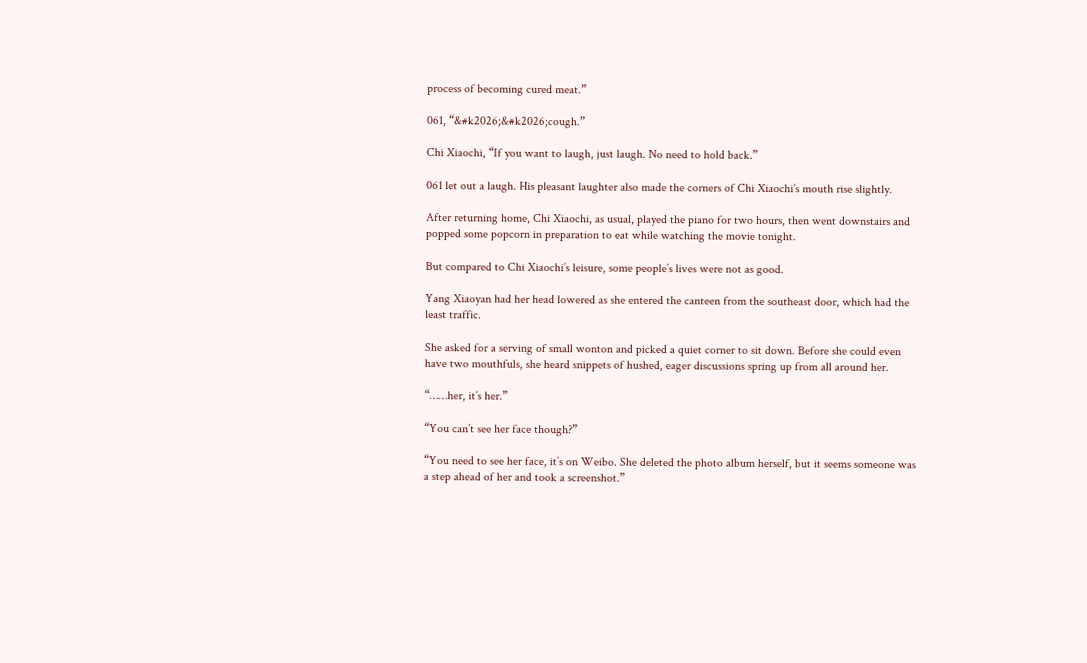process of becoming cured meat.”

061, “&#k2026;&#k2026;cough.”

Chi Xiaochi, “If you want to laugh, just laugh. No need to hold back.”

061 let out a laugh. His pleasant laughter also made the corners of Chi Xiaochi’s mouth rise slightly.

After returning home, Chi Xiaochi, as usual, played the piano for two hours, then went downstairs and popped some popcorn in preparation to eat while watching the movie tonight.

But compared to Chi Xiaochi’s leisure, some people’s lives were not as good.

Yang Xiaoyan had her head lowered as she entered the canteen from the southeast door, which had the least traffic.

She asked for a serving of small wonton and picked a quiet corner to sit down. Before she could even have two mouthfuls, she heard snippets of hushed, eager discussions spring up from all around her.

“……her, it’s her.”

“You can’t see her face though?”

“You need to see her face, it’s on Weibo. She deleted the photo album herself, but it seems someone was a step ahead of her and took a screenshot.”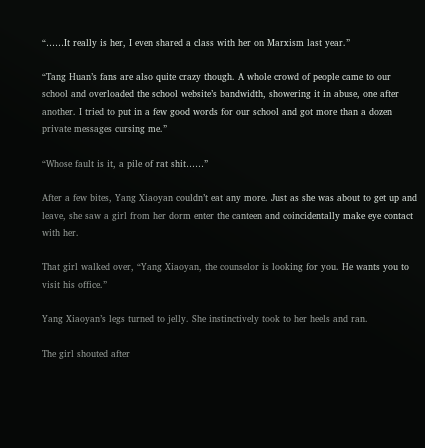“……It really is her, I even shared a class with her on Marxism last year.”

“Tang Huan’s fans are also quite crazy though. A whole crowd of people came to our school and overloaded the school website’s bandwidth, showering it in abuse, one after another. I tried to put in a few good words for our school and got more than a dozen private messages cursing me.”

“Whose fault is it, a pile of rat shit……”

After a few bites, Yang Xiaoyan couldn’t eat any more. Just as she was about to get up and leave, she saw a girl from her dorm enter the canteen and coincidentally make eye contact with her.

That girl walked over, “Yang Xiaoyan, the counselor is looking for you. He wants you to visit his office.”

Yang Xiaoyan’s legs turned to jelly. She instinctively took to her heels and ran.

The girl shouted after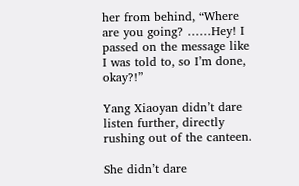her from behind, “Where are you going? ……Hey! I passed on the message like I was told to, so I’m done, okay?!”

Yang Xiaoyan didn’t dare listen further, directly rushing out of the canteen.

She didn’t dare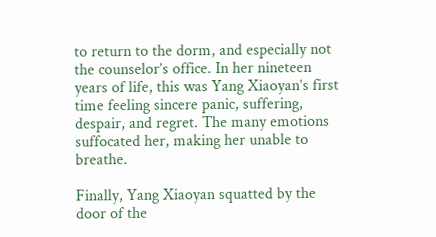to return to the dorm, and especially not the counselor’s office. In her nineteen years of life, this was Yang Xiaoyan’s first time feeling sincere panic, suffering, despair, and regret. The many emotions suffocated her, making her unable to breathe.

Finally, Yang Xiaoyan squatted by the door of the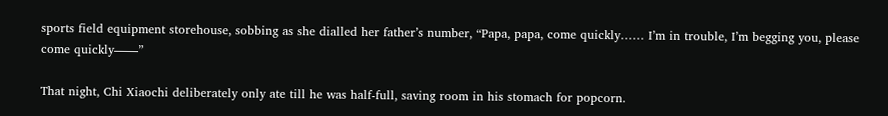sports field equipment storehouse, sobbing as she dialled her father’s number, “Papa, papa, come quickly…… I’m in trouble, I’m begging you, please come quickly——”

That night, Chi Xiaochi deliberately only ate till he was half-full, saving room in his stomach for popcorn.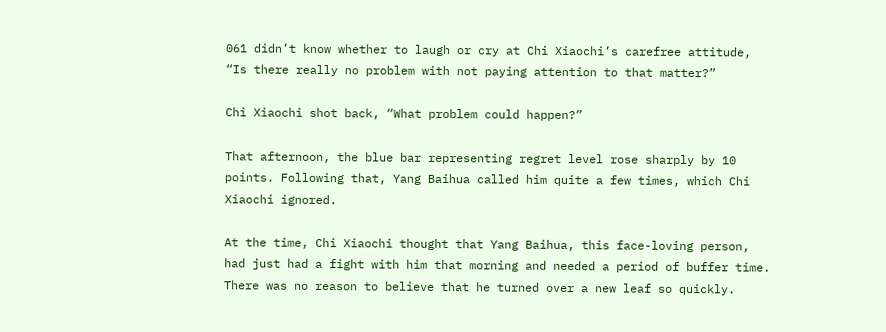061 didn’t know whether to laugh or cry at Chi Xiaochi’s carefree attitude, “Is there really no problem with not paying attention to that matter?”

Chi Xiaochi shot back, “What problem could happen?”

That afternoon, the blue bar representing regret level rose sharply by 10 points. Following that, Yang Baihua called him quite a few times, which Chi Xiaochi ignored.

At the time, Chi Xiaochi thought that Yang Baihua, this face-loving person, had just had a fight with him that morning and needed a period of buffer time. There was no reason to believe that he turned over a new leaf so quickly.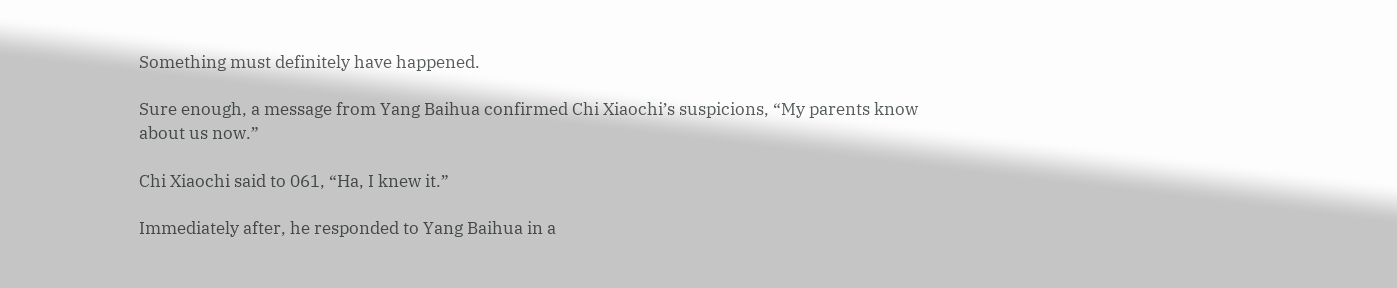Something must definitely have happened.

Sure enough, a message from Yang Baihua confirmed Chi Xiaochi’s suspicions, “My parents know about us now.”

Chi Xiaochi said to 061, “Ha, I knew it.”

Immediately after, he responded to Yang Baihua in a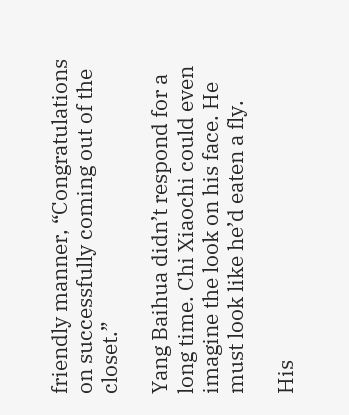friendly manner, “Congratulations on successfully coming out of the closet.”

Yang Baihua didn’t respond for a long time. Chi Xiaochi could even imagine the look on his face. He must look like he’d eaten a fly.

His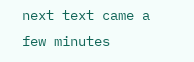next text came a few minutes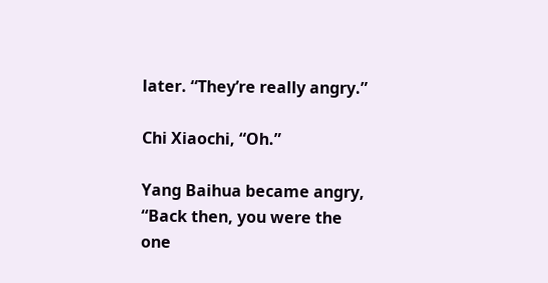later. “They’re really angry.”

Chi Xiaochi, “Oh.”

Yang Baihua became angry, “Back then, you were the one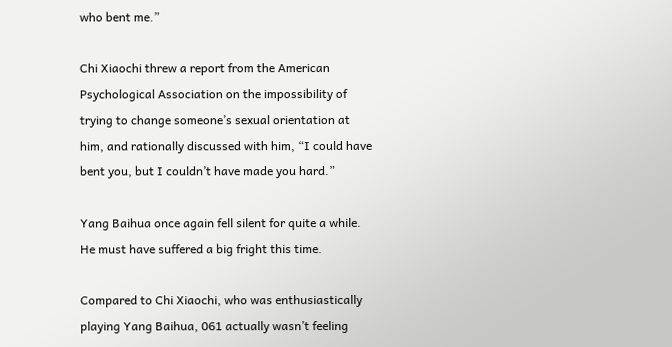who bent me.”

Chi Xiaochi threw a report from the American Psychological Association on the impossibility of trying to change someone’s sexual orientation at him, and rationally discussed with him, “I could have bent you, but I couldn’t have made you hard.”

Yang Baihua once again fell silent for quite a while. He must have suffered a big fright this time.

Compared to Chi Xiaochi, who was enthusiastically playing Yang Baihua, 061 actually wasn’t feeling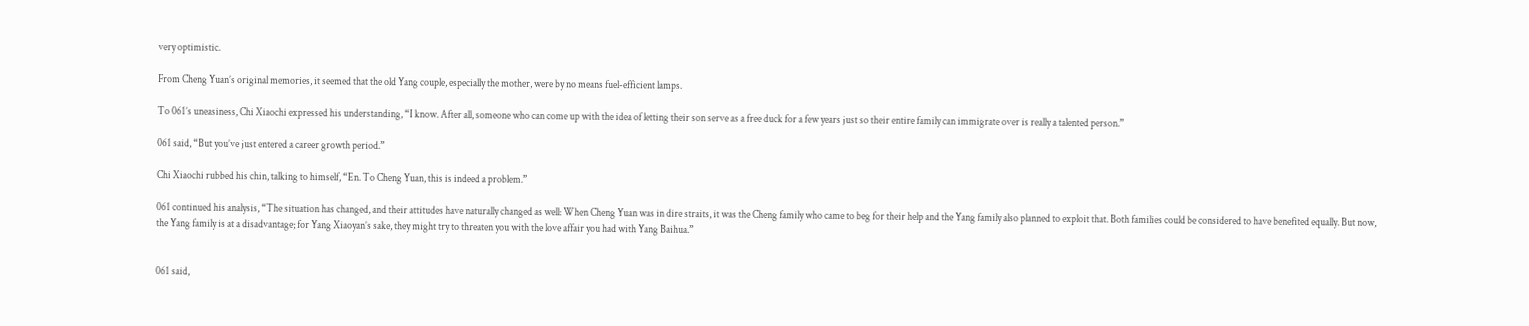very optimistic.

From Cheng Yuan’s original memories, it seemed that the old Yang couple, especially the mother, were by no means fuel-efficient lamps.

To 061’s uneasiness, Chi Xiaochi expressed his understanding, “I know. After all, someone who can come up with the idea of letting their son serve as a free duck for a few years just so their entire family can immigrate over is really a talented person.”

061 said, “But you’ve just entered a career growth period.”

Chi Xiaochi rubbed his chin, talking to himself, “En. To Cheng Yuan, this is indeed a problem.”

061 continued his analysis, “The situation has changed, and their attitudes have naturally changed as well: When Cheng Yuan was in dire straits, it was the Cheng family who came to beg for their help and the Yang family also planned to exploit that. Both families could be considered to have benefited equally. But now, the Yang family is at a disadvantage; for Yang Xiaoyan’s sake, they might try to threaten you with the love affair you had with Yang Baihua.”


061 said,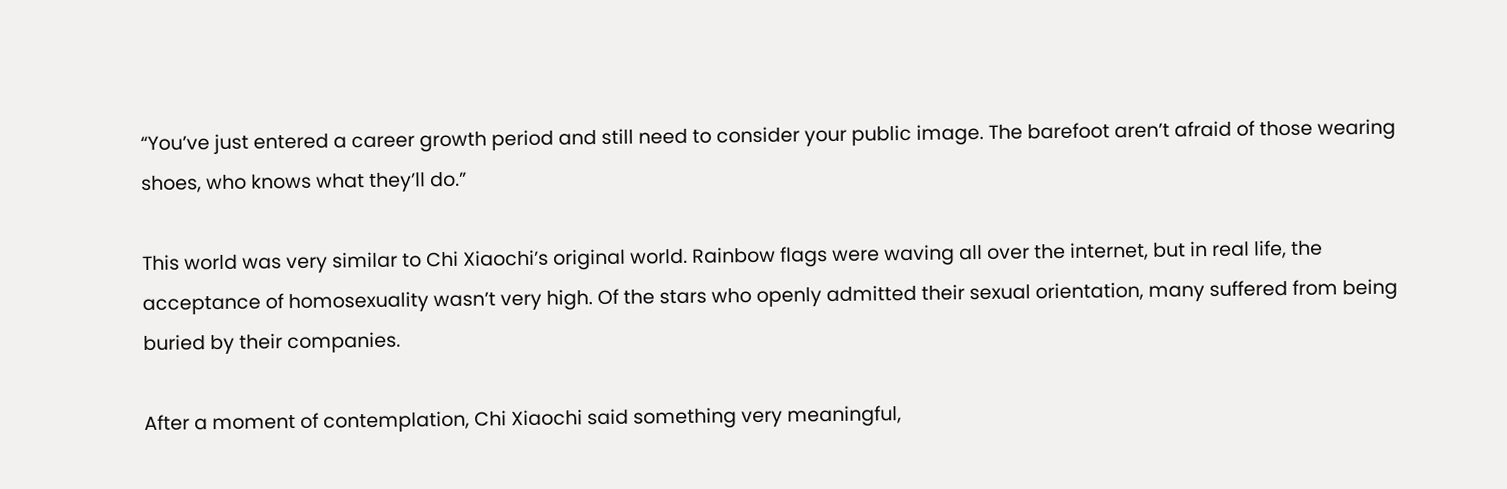“You’ve just entered a career growth period and still need to consider your public image. The barefoot aren’t afraid of those wearing shoes, who knows what they’ll do.”

This world was very similar to Chi Xiaochi’s original world. Rainbow flags were waving all over the internet, but in real life, the acceptance of homosexuality wasn’t very high. Of the stars who openly admitted their sexual orientation, many suffered from being buried by their companies.

After a moment of contemplation, Chi Xiaochi said something very meaningful,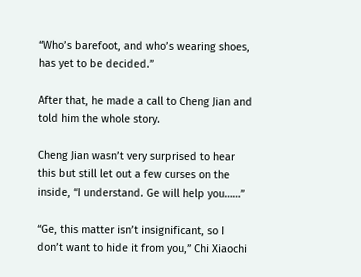“Who’s barefoot, and who’s wearing shoes, has yet to be decided.”

After that, he made a call to Cheng Jian and told him the whole story.

Cheng Jian wasn’t very surprised to hear this but still let out a few curses on the inside, “I understand. Ge will help you……”

“Ge, this matter isn’t insignificant, so I don’t want to hide it from you,” Chi Xiaochi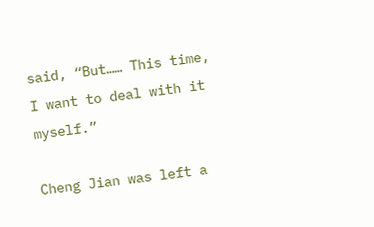said, “But…… This time, I want to deal with it myself.”

Cheng Jian was left a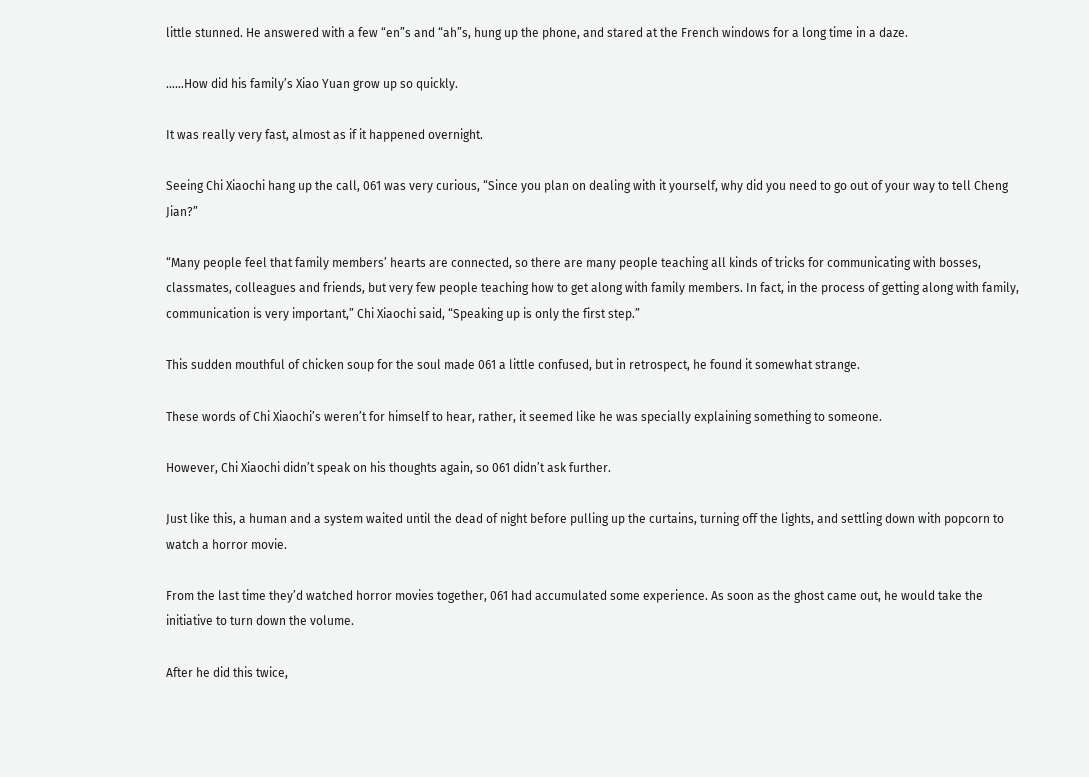little stunned. He answered with a few “en”s and “ah”s, hung up the phone, and stared at the French windows for a long time in a daze.

……How did his family’s Xiao Yuan grow up so quickly.

It was really very fast, almost as if it happened overnight.

Seeing Chi Xiaochi hang up the call, 061 was very curious, “Since you plan on dealing with it yourself, why did you need to go out of your way to tell Cheng Jian?”

“Many people feel that family members’ hearts are connected, so there are many people teaching all kinds of tricks for communicating with bosses, classmates, colleagues and friends, but very few people teaching how to get along with family members. In fact, in the process of getting along with family, communication is very important,” Chi Xiaochi said, “Speaking up is only the first step.”

This sudden mouthful of chicken soup for the soul made 061 a little confused, but in retrospect, he found it somewhat strange.

These words of Chi Xiaochi’s weren’t for himself to hear, rather, it seemed like he was specially explaining something to someone.

However, Chi Xiaochi didn’t speak on his thoughts again, so 061 didn’t ask further.

Just like this, a human and a system waited until the dead of night before pulling up the curtains, turning off the lights, and settling down with popcorn to watch a horror movie.

From the last time they’d watched horror movies together, 061 had accumulated some experience. As soon as the ghost came out, he would take the initiative to turn down the volume.

After he did this twice,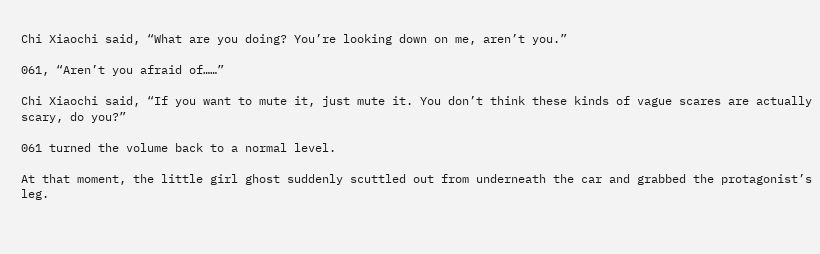Chi Xiaochi said, “What are you doing? You’re looking down on me, aren’t you.”

061, “Aren’t you afraid of……”

Chi Xiaochi said, “If you want to mute it, just mute it. You don’t think these kinds of vague scares are actually scary, do you?”

061 turned the volume back to a normal level.

At that moment, the little girl ghost suddenly scuttled out from underneath the car and grabbed the protagonist’s leg.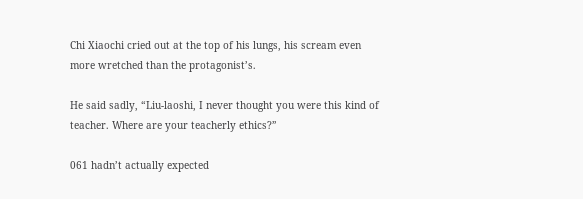Chi Xiaochi cried out at the top of his lungs, his scream even more wretched than the protagonist’s.

He said sadly, “Liu-laoshi, I never thought you were this kind of teacher. Where are your teacherly ethics?”

061 hadn’t actually expected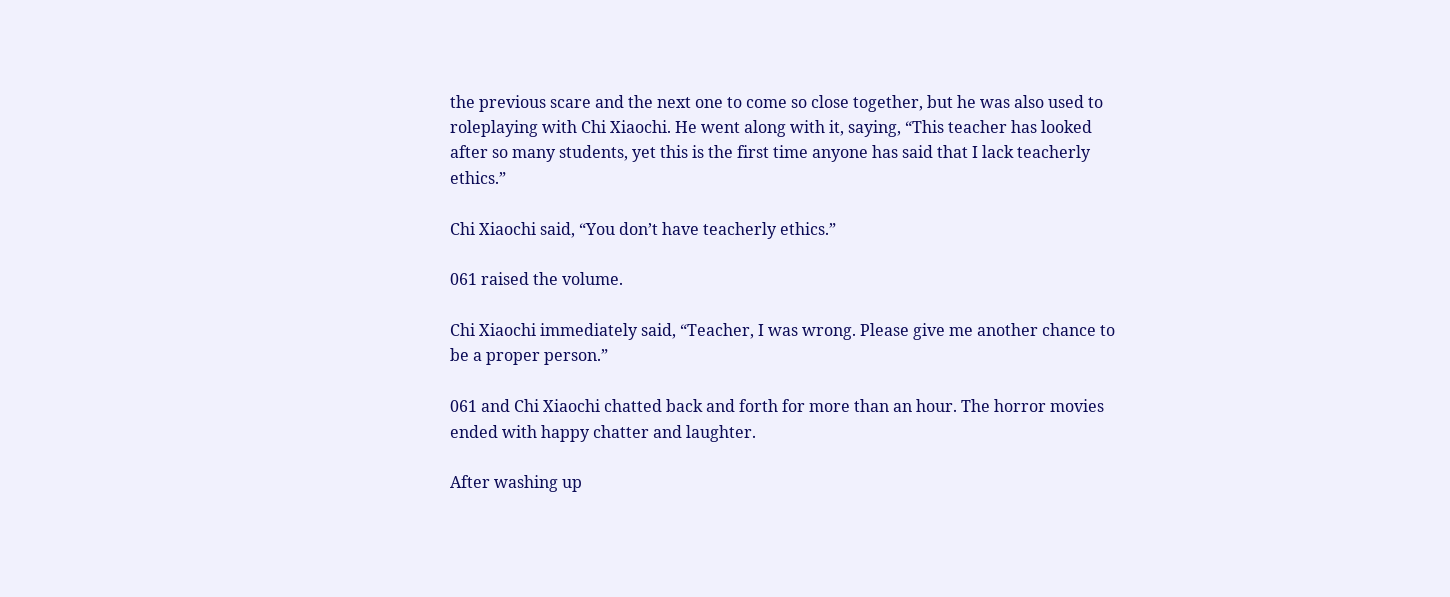the previous scare and the next one to come so close together, but he was also used to roleplaying with Chi Xiaochi. He went along with it, saying, “This teacher has looked after so many students, yet this is the first time anyone has said that I lack teacherly ethics.”

Chi Xiaochi said, “You don’t have teacherly ethics.”

061 raised the volume.

Chi Xiaochi immediately said, “Teacher, I was wrong. Please give me another chance to be a proper person.”

061 and Chi Xiaochi chatted back and forth for more than an hour. The horror movies ended with happy chatter and laughter.

After washing up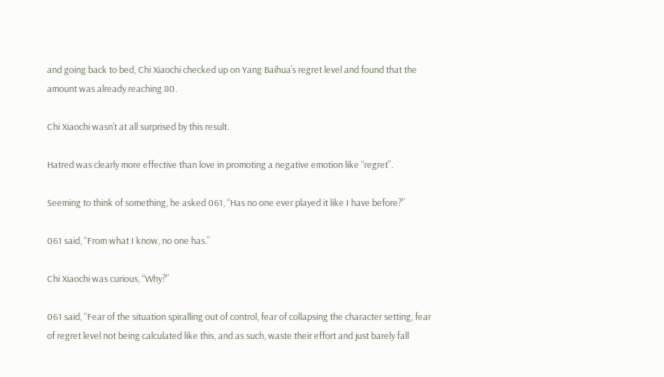and going back to bed, Chi Xiaochi checked up on Yang Baihua’s regret level and found that the amount was already reaching 80.

Chi Xiaochi wasn’t at all surprised by this result.

Hatred was clearly more effective than love in promoting a negative emotion like “regret”.

Seeming to think of something, he asked 061, “Has no one ever played it like I have before?”

061 said, “From what I know, no one has.”

Chi Xiaochi was curious, “Why?”

061 said, “Fear of the situation spiralling out of control, fear of collapsing the character setting, fear of regret level not being calculated like this, and as such, waste their effort and just barely fall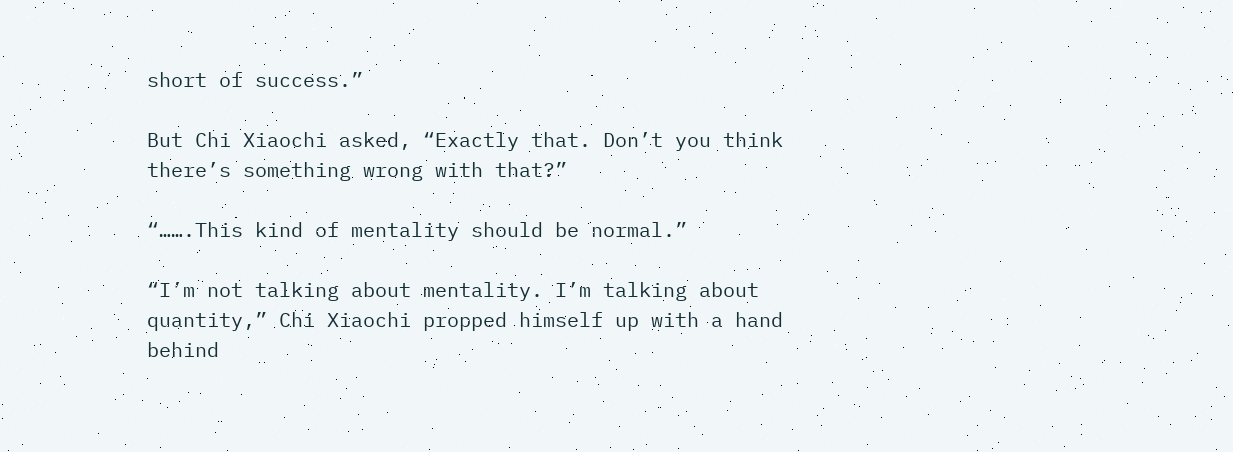short of success.”

But Chi Xiaochi asked, “Exactly that. Don’t you think there’s something wrong with that?”

“…….This kind of mentality should be normal.”

“I’m not talking about mentality. I’m talking about quantity,” Chi Xiaochi propped himself up with a hand behind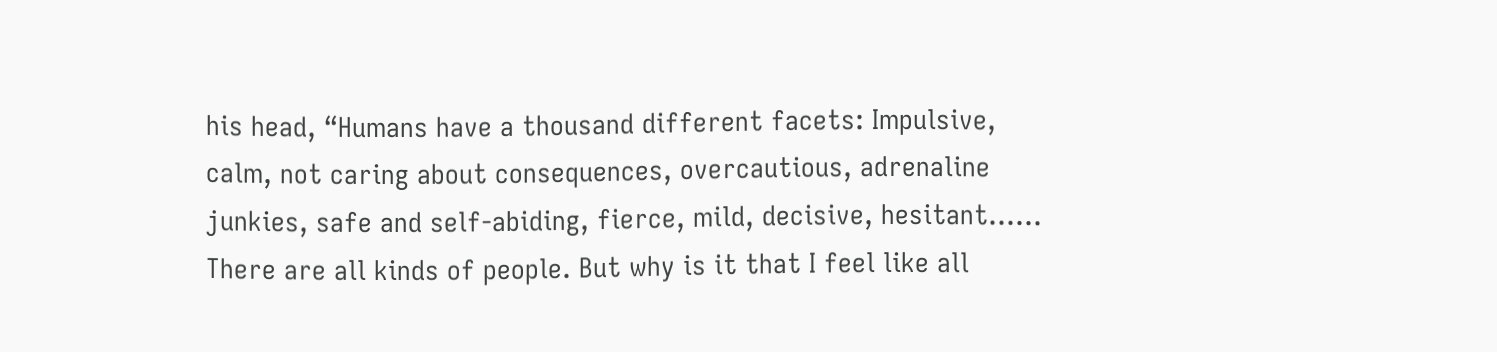his head, “Humans have a thousand different facets: Impulsive, calm, not caring about consequences, overcautious, adrenaline junkies, safe and self-abiding, fierce, mild, decisive, hesitant…… There are all kinds of people. But why is it that I feel like all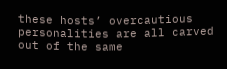these hosts’ overcautious personalities are all carved out of the same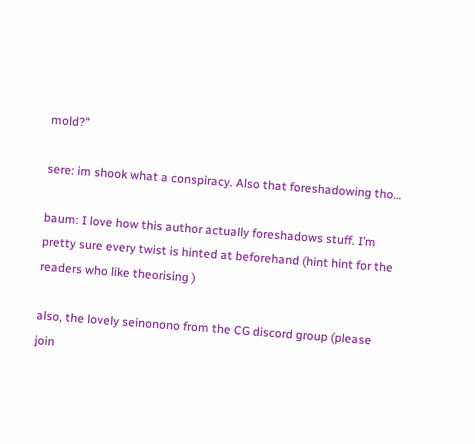mold?”

sere: im shook what a conspiracy. Also that foreshadowing tho…

baum: I love how this author actually foreshadows stuff. I’m pretty sure every twist is hinted at beforehand (hint hint for the readers who like theorising )

also, the lovely seinonono from the CG discord group (please join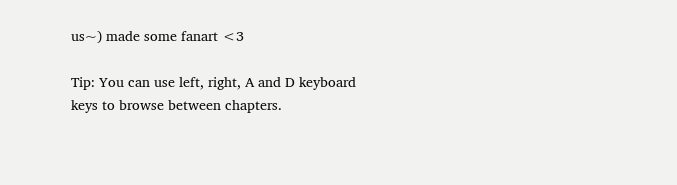us~) made some fanart <3

Tip: You can use left, right, A and D keyboard keys to browse between chapters.